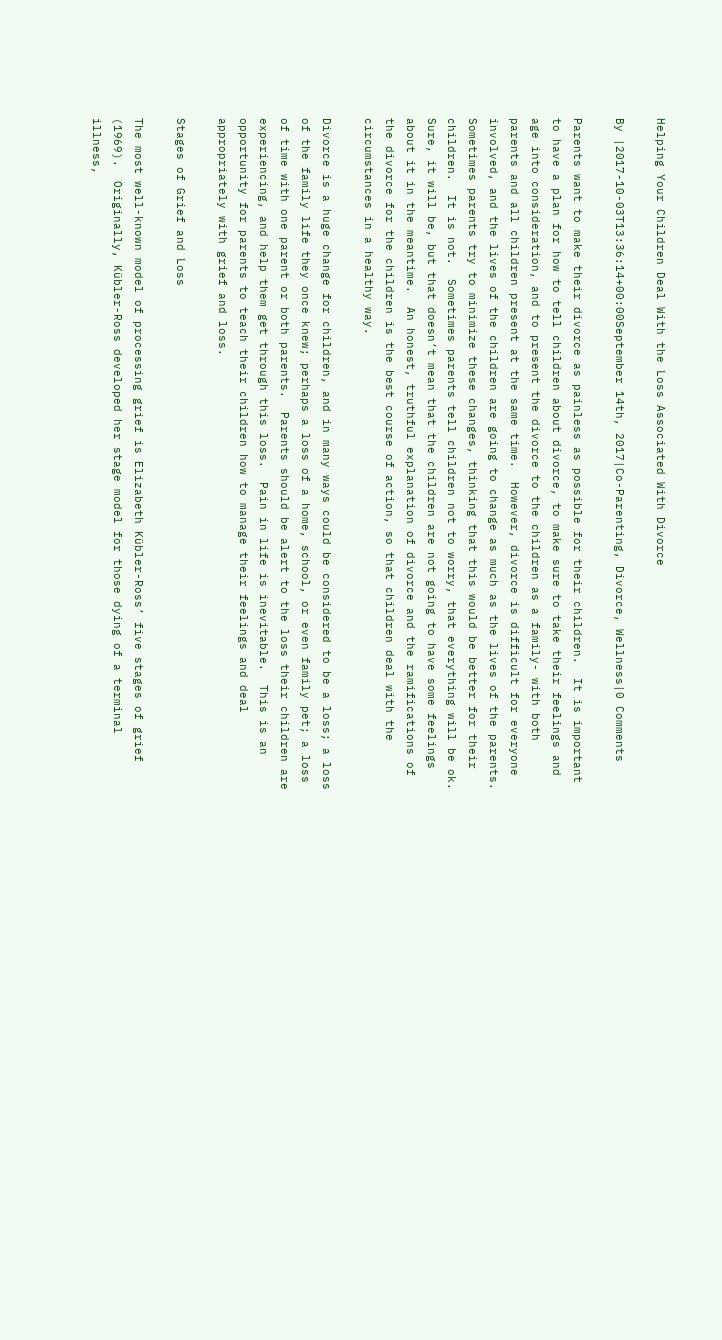Helping Your Children Deal With the Loss Associated With Divorce

By |2017-10-03T13:36:14+00:00September 14th, 2017|Co-Parenting, Divorce, Wellness|0 Comments

Parents want to make their divorce as painless as possible for their children.  It is important to have a plan for how to tell children about divorce, to make sure to take their feelings and age into consideration, and to present the divorce to the children as a family- with both parents and all children present at the same time.  However, divorce is difficult for everyone involved, and the lives of the children are going to change as much as the lives of the parents.  Sometimes parents try to minimize these changes, thinking that this would be better for their children.  It is not.  Sometimes parents tell children not to worry, that everything will be ok.  Sure, it will be, but that doesn’t mean that the children are not going to have some feelings about it in the meantime.  An honest, truthful explanation of divorce and the ramifications of the divorce for the children is the best course of action, so that children deal with the circumstances in a healthy way.

Divorce is a huge change for children, and in many ways could be considered to be a loss; a loss of the family life they once knew; perhaps a loss of a home, school, or even family pet; a loss of time with one parent or both parents.  Parents should be alert to the loss their children are experiencing, and help them get through this loss.  Pain in life is inevitable.  This is an opportunity for parents to teach their children how to manage their feelings and deal appropriately with grief and loss.

Stages of Grief and Loss

The most well-known model of processing grief is Elizabeth Kübler-Ross’ five stages of grief (1969).  Originally, Kübler-Ross developed her stage model for those dying of a terminal illness,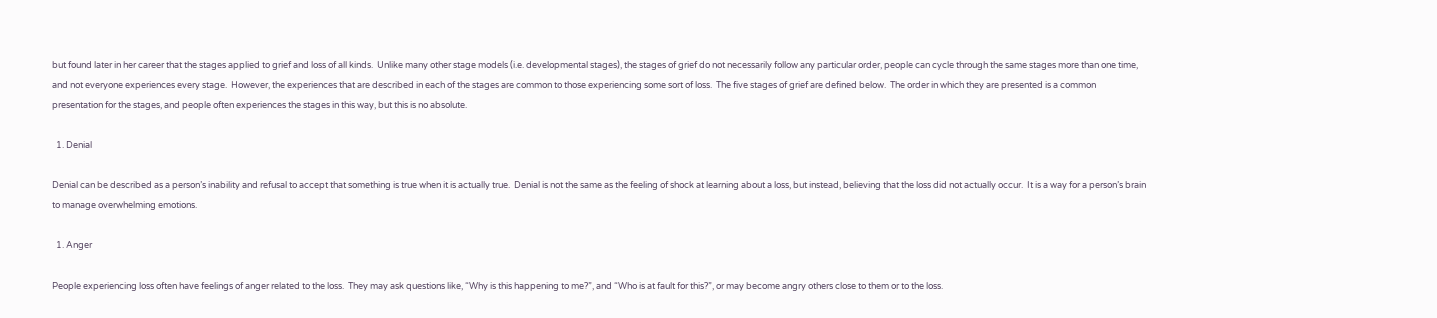but found later in her career that the stages applied to grief and loss of all kinds.  Unlike many other stage models (i.e. developmental stages), the stages of grief do not necessarily follow any particular order, people can cycle through the same stages more than one time, and not everyone experiences every stage.  However, the experiences that are described in each of the stages are common to those experiencing some sort of loss.  The five stages of grief are defined below.  The order in which they are presented is a common presentation for the stages, and people often experiences the stages in this way, but this is no absolute.

  1. Denial

Denial can be described as a person’s inability and refusal to accept that something is true when it is actually true.  Denial is not the same as the feeling of shock at learning about a loss, but instead, believing that the loss did not actually occur.  It is a way for a person’s brain to manage overwhelming emotions.

  1. Anger

People experiencing loss often have feelings of anger related to the loss.  They may ask questions like, “Why is this happening to me?”, and “Who is at fault for this?”, or may become angry others close to them or to the loss.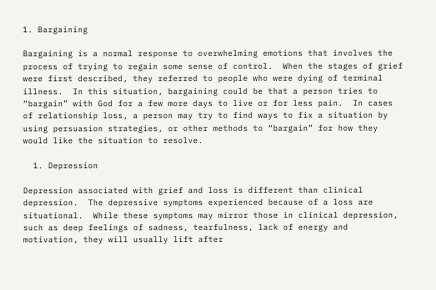1. Bargaining

Bargaining is a normal response to overwhelming emotions that involves the process of trying to regain some sense of control.  When the stages of grief were first described, they referred to people who were dying of terminal illness.  In this situation, bargaining could be that a person tries to “bargain” with God for a few more days to live or for less pain.  In cases of relationship loss, a person may try to find ways to fix a situation by using persuasion strategies, or other methods to “bargain” for how they would like the situation to resolve.

  1. Depression

Depression associated with grief and loss is different than clinical depression.  The depressive symptoms experienced because of a loss are situational.  While these symptoms may mirror those in clinical depression, such as deep feelings of sadness, tearfulness, lack of energy and motivation, they will usually lift after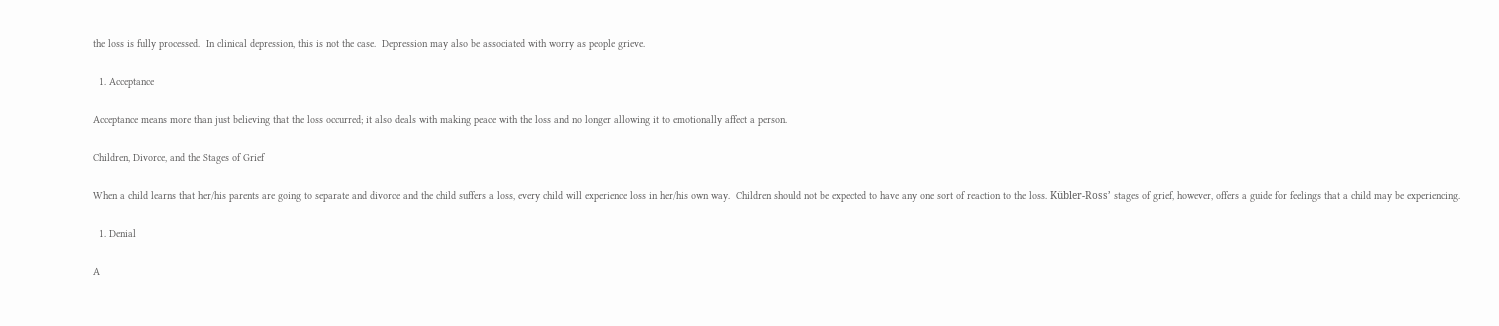the loss is fully processed.  In clinical depression, this is not the case.  Depression may also be associated with worry as people grieve.

  1. Acceptance

Acceptance means more than just believing that the loss occurred; it also deals with making peace with the loss and no longer allowing it to emotionally affect a person.

Children, Divorce, and the Stages of Grief

When a child learns that her/his parents are going to separate and divorce and the child suffers a loss, every child will experience loss in her/his own way.  Children should not be expected to have any one sort of reaction to the loss. Kübler-Ross’ stages of grief, however, offers a guide for feelings that a child may be experiencing.

  1. Denial

A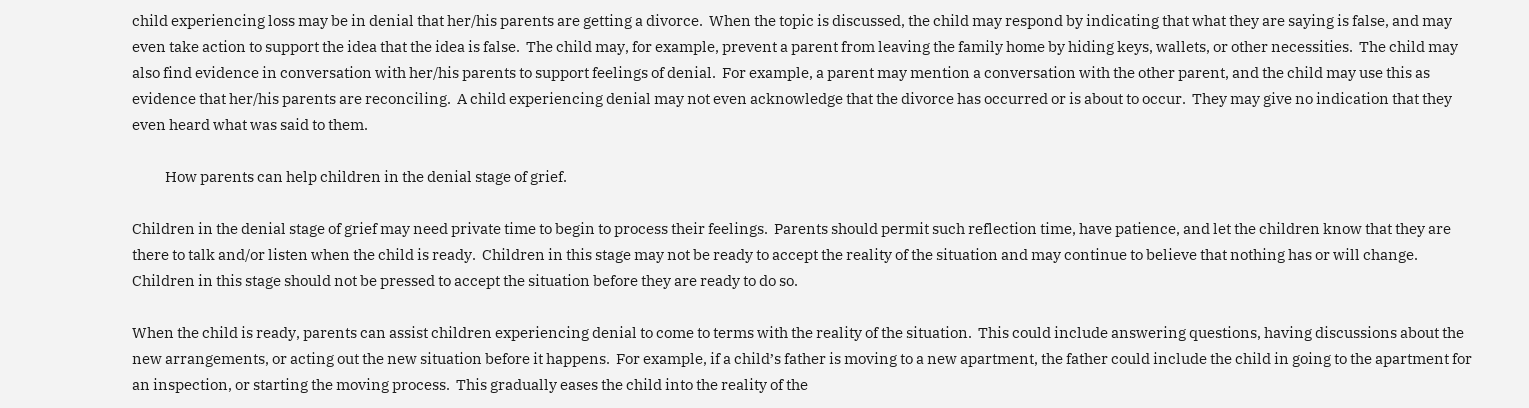child experiencing loss may be in denial that her/his parents are getting a divorce.  When the topic is discussed, the child may respond by indicating that what they are saying is false, and may even take action to support the idea that the idea is false.  The child may, for example, prevent a parent from leaving the family home by hiding keys, wallets, or other necessities.  The child may also find evidence in conversation with her/his parents to support feelings of denial.  For example, a parent may mention a conversation with the other parent, and the child may use this as evidence that her/his parents are reconciling.  A child experiencing denial may not even acknowledge that the divorce has occurred or is about to occur.  They may give no indication that they even heard what was said to them.

           How parents can help children in the denial stage of grief.

Children in the denial stage of grief may need private time to begin to process their feelings.  Parents should permit such reflection time, have patience, and let the children know that they are there to talk and/or listen when the child is ready.  Children in this stage may not be ready to accept the reality of the situation and may continue to believe that nothing has or will change.  Children in this stage should not be pressed to accept the situation before they are ready to do so.

When the child is ready, parents can assist children experiencing denial to come to terms with the reality of the situation.  This could include answering questions, having discussions about the new arrangements, or acting out the new situation before it happens.  For example, if a child’s father is moving to a new apartment, the father could include the child in going to the apartment for an inspection, or starting the moving process.  This gradually eases the child into the reality of the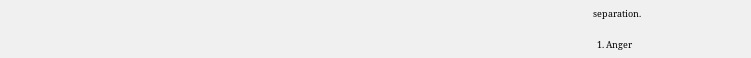separation.

  1. Anger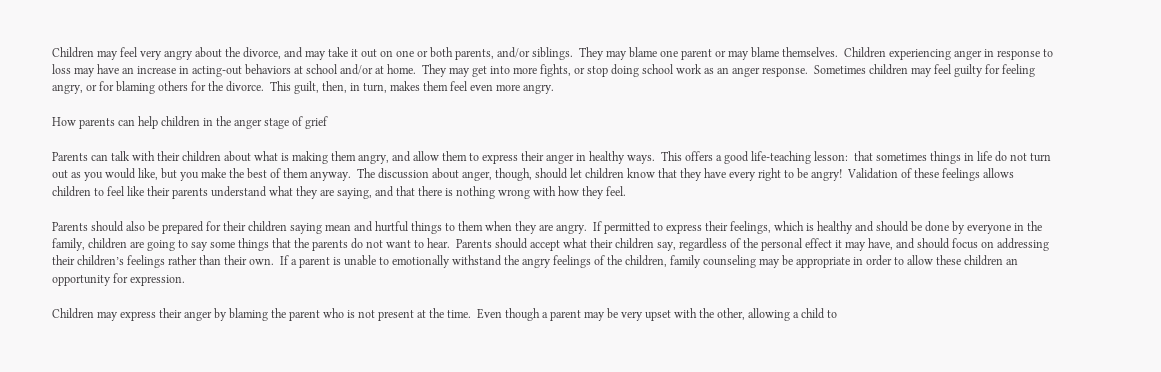Children may feel very angry about the divorce, and may take it out on one or both parents, and/or siblings.  They may blame one parent or may blame themselves.  Children experiencing anger in response to loss may have an increase in acting-out behaviors at school and/or at home.  They may get into more fights, or stop doing school work as an anger response.  Sometimes children may feel guilty for feeling angry, or for blaming others for the divorce.  This guilt, then, in turn, makes them feel even more angry.

How parents can help children in the anger stage of grief

Parents can talk with their children about what is making them angry, and allow them to express their anger in healthy ways.  This offers a good life-teaching lesson:  that sometimes things in life do not turn out as you would like, but you make the best of them anyway.  The discussion about anger, though, should let children know that they have every right to be angry!  Validation of these feelings allows children to feel like their parents understand what they are saying, and that there is nothing wrong with how they feel.

Parents should also be prepared for their children saying mean and hurtful things to them when they are angry.  If permitted to express their feelings, which is healthy and should be done by everyone in the family, children are going to say some things that the parents do not want to hear.  Parents should accept what their children say, regardless of the personal effect it may have, and should focus on addressing their children’s feelings rather than their own.  If a parent is unable to emotionally withstand the angry feelings of the children, family counseling may be appropriate in order to allow these children an opportunity for expression.

Children may express their anger by blaming the parent who is not present at the time.  Even though a parent may be very upset with the other, allowing a child to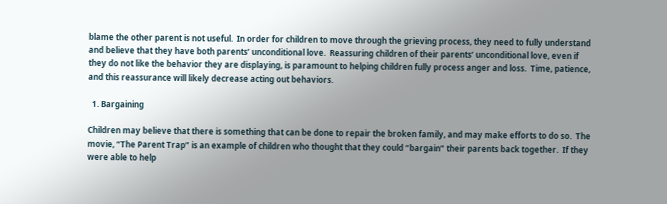blame the other parent is not useful.  In order for children to move through the grieving process, they need to fully understand and believe that they have both parents’ unconditional love.  Reassuring children of their parents’ unconditional love, even if they do not like the behavior they are displaying, is paramount to helping children fully process anger and loss.  Time, patience, and this reassurance will likely decrease acting out behaviors.

  1. Bargaining

Children may believe that there is something that can be done to repair the broken family, and may make efforts to do so.  The movie, “The Parent Trap” is an example of children who thought that they could “bargain” their parents back together.  If they were able to help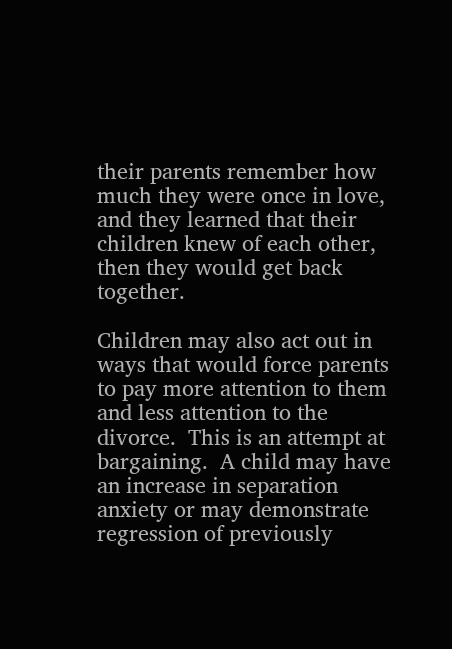their parents remember how much they were once in love, and they learned that their children knew of each other, then they would get back together.

Children may also act out in ways that would force parents to pay more attention to them and less attention to the divorce.  This is an attempt at bargaining.  A child may have an increase in separation anxiety or may demonstrate regression of previously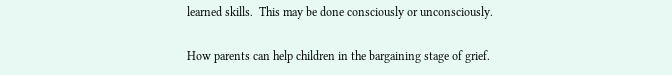learned skills.  This may be done consciously or unconsciously.

How parents can help children in the bargaining stage of grief.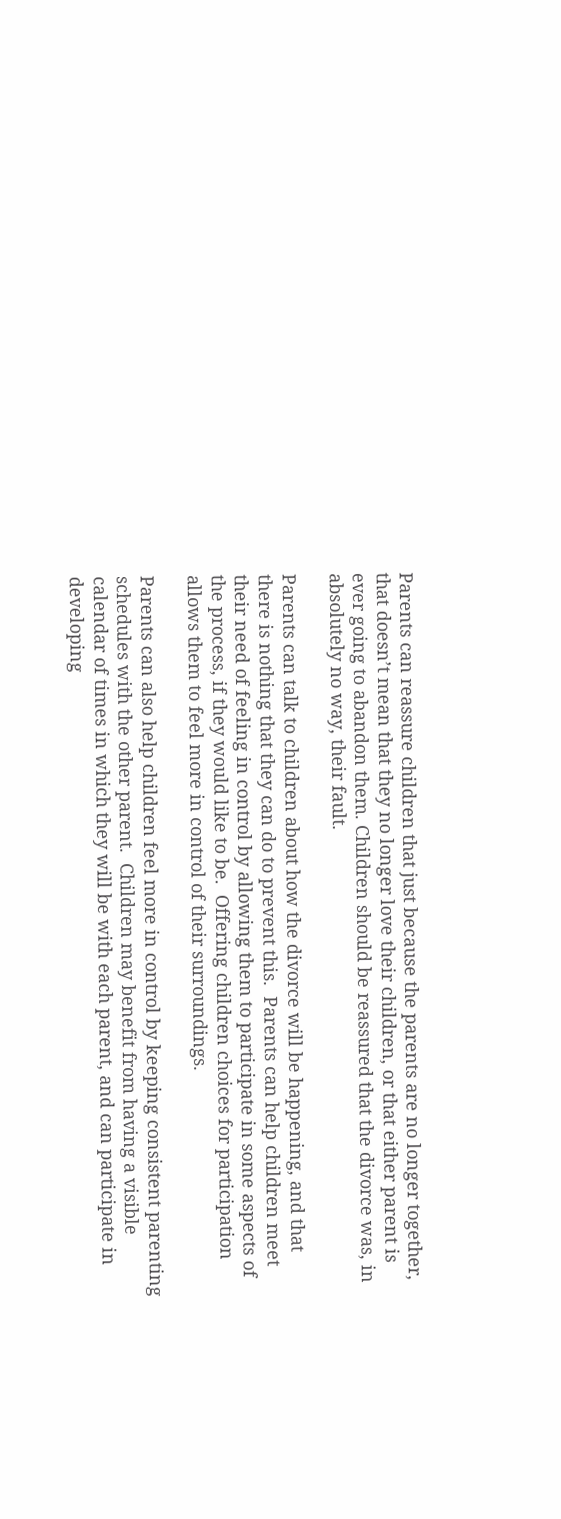Parents can reassure children that just because the parents are no longer together, that doesn’t mean that they no longer love their children, or that either parent is ever going to abandon them. Children should be reassured that the divorce was, in absolutely no way, their fault.

Parents can talk to children about how the divorce will be happening, and that there is nothing that they can do to prevent this.  Parents can help children meet their need of feeling in control by allowing them to participate in some aspects of the process, if they would like to be.  Offering children choices for participation allows them to feel more in control of their surroundings.

Parents can also help children feel more in control by keeping consistent parenting schedules with the other parent.  Children may benefit from having a visible calendar of times in which they will be with each parent, and can participate in developing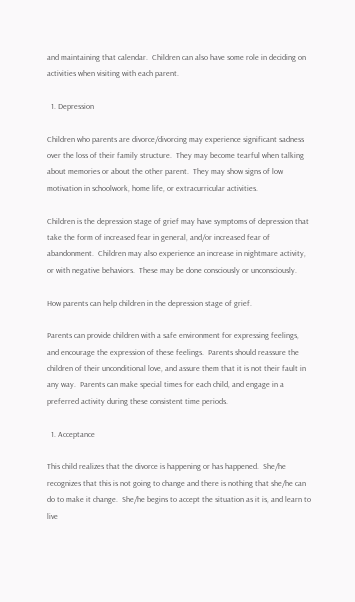and maintaining that calendar.  Children can also have some role in deciding on activities when visiting with each parent.

  1. Depression

Children who parents are divorce/divorcing may experience significant sadness over the loss of their family structure.  They may become tearful when talking about memories or about the other parent.  They may show signs of low motivation in schoolwork, home life, or extracurricular activities.

Children is the depression stage of grief may have symptoms of depression that take the form of increased fear in general, and/or increased fear of abandonment.  Children may also experience an increase in nightmare activity, or with negative behaviors.  These may be done consciously or unconsciously.

How parents can help children in the depression stage of grief.

Parents can provide children with a safe environment for expressing feelings, and encourage the expression of these feelings.  Parents should reassure the children of their unconditional love, and assure them that it is not their fault in any way.  Parents can make special times for each child, and engage in a preferred activity during these consistent time periods.

  1. Acceptance

This child realizes that the divorce is happening or has happened.  She/he recognizes that this is not going to change and there is nothing that she/he can do to make it change.  She/he begins to accept the situation as it is, and learn to live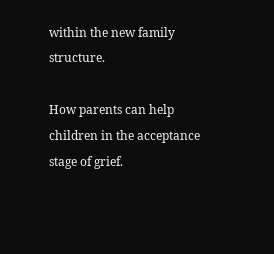within the new family structure.

How parents can help children in the acceptance stage of grief.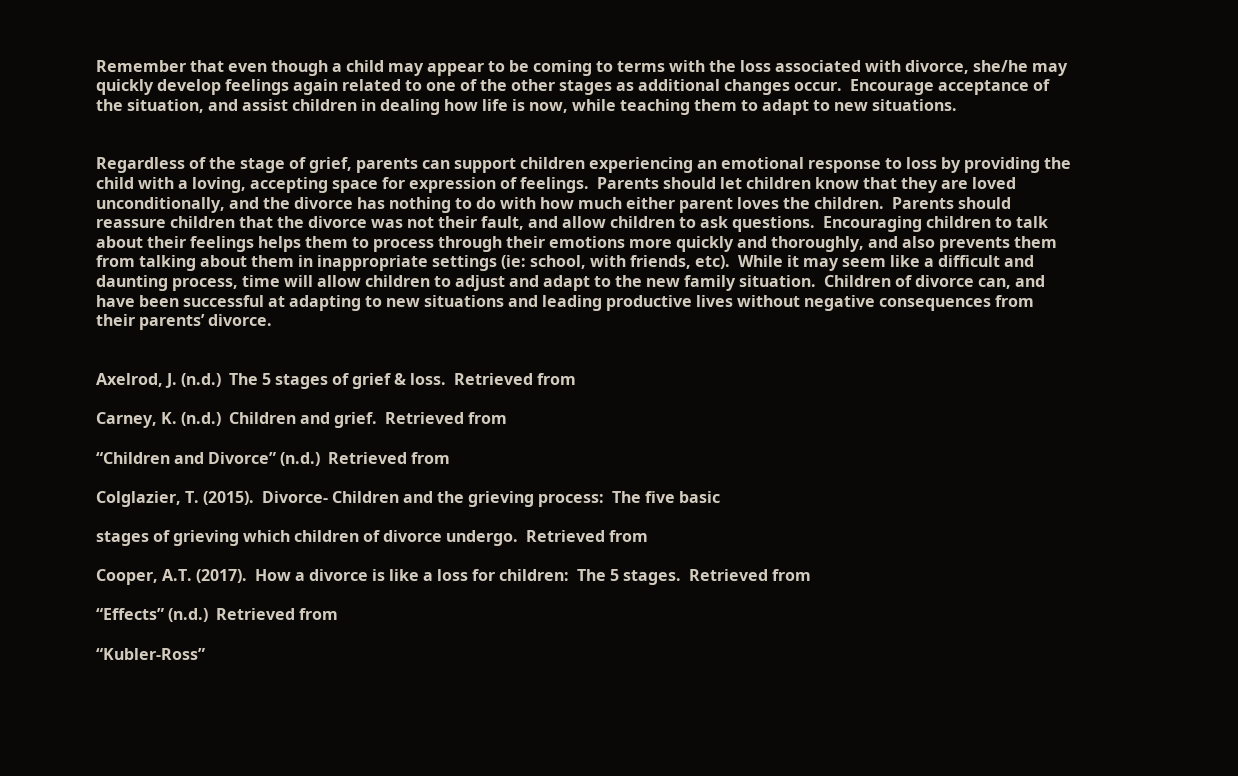Remember that even though a child may appear to be coming to terms with the loss associated with divorce, she/he may quickly develop feelings again related to one of the other stages as additional changes occur.  Encourage acceptance of the situation, and assist children in dealing how life is now, while teaching them to adapt to new situations.


Regardless of the stage of grief, parents can support children experiencing an emotional response to loss by providing the child with a loving, accepting space for expression of feelings.  Parents should let children know that they are loved unconditionally, and the divorce has nothing to do with how much either parent loves the children.  Parents should reassure children that the divorce was not their fault, and allow children to ask questions.  Encouraging children to talk about their feelings helps them to process through their emotions more quickly and thoroughly, and also prevents them from talking about them in inappropriate settings (ie: school, with friends, etc).  While it may seem like a difficult and daunting process, time will allow children to adjust and adapt to the new family situation.  Children of divorce can, and have been successful at adapting to new situations and leading productive lives without negative consequences from their parents’ divorce.


Axelrod, J. (n.d.)  The 5 stages of grief & loss.  Retrieved from

Carney, K. (n.d.)  Children and grief.  Retrieved from

“Children and Divorce” (n.d.)  Retrieved from

Colglazier, T. (2015).  Divorce- Children and the grieving process:  The five basic

stages of grieving which children of divorce undergo.  Retrieved from

Cooper, A.T. (2017).  How a divorce is like a loss for children:  The 5 stages.  Retrieved from

“Effects” (n.d.)  Retrieved from

“Kubler-Ross”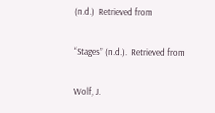(n.d.)  Retrieved from

“Stages” (n.d.).  Retrieved from

Wolf, J.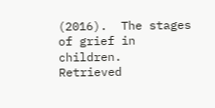(2016).  The stages of grief in children.  Retrieved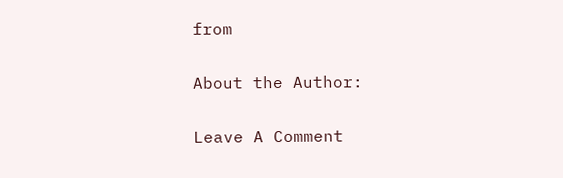from

About the Author:

Leave A Comment